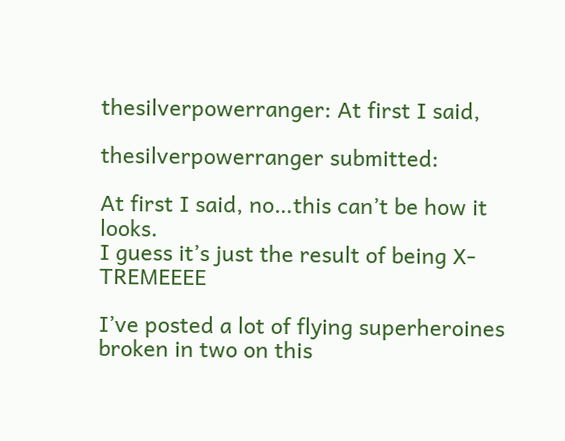thesilverpowerranger: At first I said,

thesilverpowerranger submitted:

At first I said, no…this can’t be how it looks.
I guess it’s just the result of being X-TREMEEEE

I’ve posted a lot of flying superheroines broken in two on this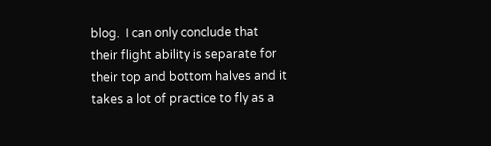blog.  I can only conclude that their flight ability is separate for their top and bottom halves and it takes a lot of practice to fly as a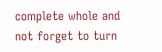complete whole and not forget to turn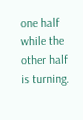one half while the other half is turning.